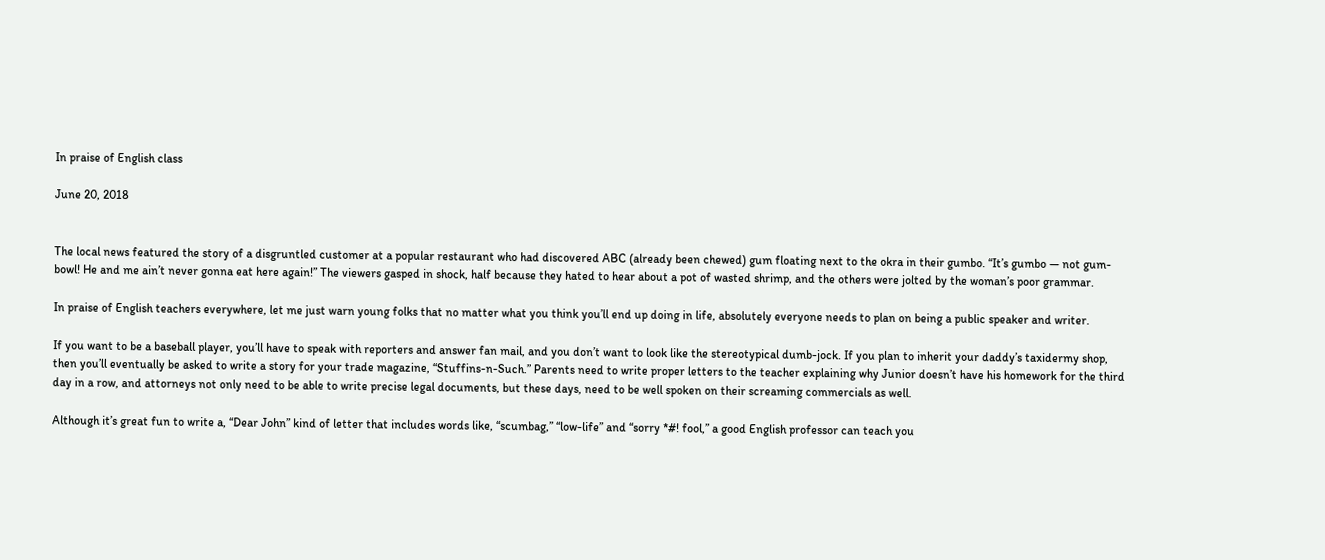In praise of English class

June 20, 2018


The local news featured the story of a disgruntled customer at a popular restaurant who had discovered ABC (already been chewed) gum floating next to the okra in their gumbo. “It’s gumbo — not gum-bowl! He and me ain’t never gonna eat here again!” The viewers gasped in shock, half because they hated to hear about a pot of wasted shrimp, and the others were jolted by the woman’s poor grammar.

In praise of English teachers everywhere, let me just warn young folks that no matter what you think you’ll end up doing in life, absolutely everyone needs to plan on being a public speaker and writer.

If you want to be a baseball player, you’ll have to speak with reporters and answer fan mail, and you don’t want to look like the stereotypical dumb-jock. If you plan to inherit your daddy’s taxidermy shop, then you’ll eventually be asked to write a story for your trade magazine, “Stuffins-n-Such.” Parents need to write proper letters to the teacher explaining why Junior doesn’t have his homework for the third day in a row, and attorneys not only need to be able to write precise legal documents, but these days, need to be well spoken on their screaming commercials as well.

Although it’s great fun to write a, “Dear John” kind of letter that includes words like, “scumbag,” “low-life” and “sorry *#! fool,” a good English professor can teach you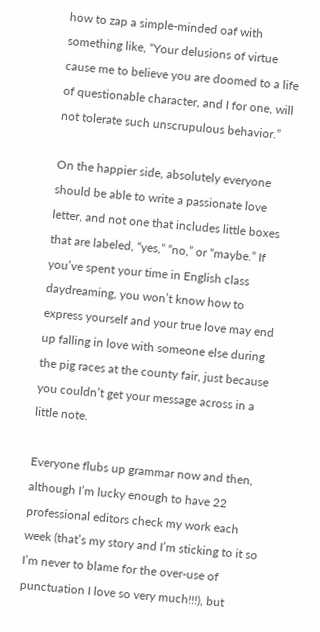how to zap a simple-minded oaf with something like, “Your delusions of virtue cause me to believe you are doomed to a life of questionable character, and I for one, will not tolerate such unscrupulous behavior.”

On the happier side, absolutely everyone should be able to write a passionate love letter, and not one that includes little boxes that are labeled, “yes,” “no,” or “maybe.” If you’ve spent your time in English class daydreaming, you won’t know how to express yourself and your true love may end up falling in love with someone else during the pig races at the county fair, just because you couldn’t get your message across in a little note.

Everyone flubs up grammar now and then, although I’m lucky enough to have 22 professional editors check my work each week (that’s my story and I’m sticking to it so I’m never to blame for the over-use of punctuation I love so very much!!!), but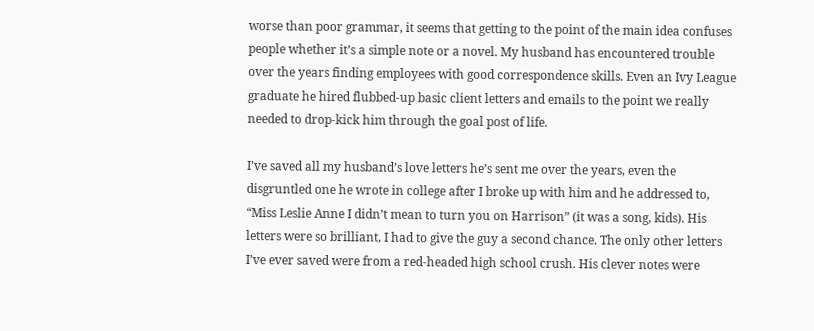worse than poor grammar, it seems that getting to the point of the main idea confuses people whether it’s a simple note or a novel. My husband has encountered trouble over the years finding employees with good correspondence skills. Even an Ivy League graduate he hired flubbed-up basic client letters and emails to the point we really needed to drop-kick him through the goal post of life.

I’ve saved all my husband’s love letters he’s sent me over the years, even the disgruntled one he wrote in college after I broke up with him and he addressed to, “Miss Leslie Anne I didn’t mean to turn you on Harrison” (it was a song, kids). His letters were so brilliant, I had to give the guy a second chance. The only other letters I’ve ever saved were from a red-headed high school crush. His clever notes were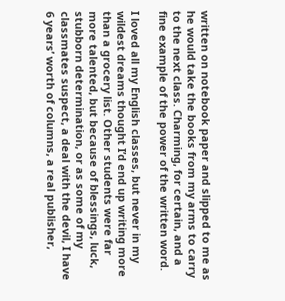written on notebook paper and slipped to me as he would take the books from my arms to carry to the next class. Charming, for certain, and a fine example of the power of the written word.

I loved all my English classes, but never in my wildest dreams thought I’d end up writing more than a grocery list. Other students were far more talented, but because of blessings, luck, stubborn determination, or as some of my classmates suspect, a deal with the devil, I have 6 years’ worth of columns, a real publisher,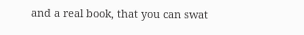and a real book, that you can swat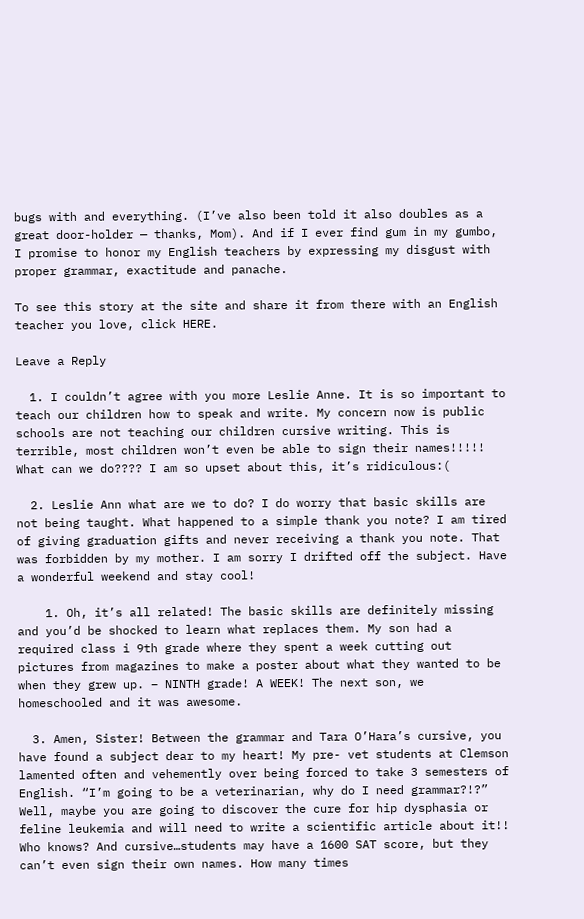bugs with and everything. (I’ve also been told it also doubles as a great door-holder — thanks, Mom). And if I ever find gum in my gumbo, I promise to honor my English teachers by expressing my disgust with proper grammar, exactitude and panache.

To see this story at the site and share it from there with an English teacher you love, click HERE.

Leave a Reply

  1. I couldn’t agree with you more Leslie Anne. It is so important to teach our children how to speak and write. My concern now is public schools are not teaching our children cursive writing. This is terrible, most children won’t even be able to sign their names!!!!! What can we do???? I am so upset about this, it’s ridiculous:(

  2. Leslie Ann what are we to do? I do worry that basic skills are not being taught. What happened to a simple thank you note? I am tired of giving graduation gifts and never receiving a thank you note. That was forbidden by my mother. I am sorry I drifted off the subject. Have a wonderful weekend and stay cool!

    1. Oh, it’s all related! The basic skills are definitely missing and you’d be shocked to learn what replaces them. My son had a required class i 9th grade where they spent a week cutting out pictures from magazines to make a poster about what they wanted to be when they grew up. – NINTH grade! A WEEK! The next son, we homeschooled and it was awesome.

  3. Amen, Sister! Between the grammar and Tara O’Hara’s cursive, you have found a subject dear to my heart! My pre- vet students at Clemson lamented often and vehemently over being forced to take 3 semesters of English. “I’m going to be a veterinarian, why do I need grammar?!?” Well, maybe you are going to discover the cure for hip dysphasia or feline leukemia and will need to write a scientific article about it!! Who knows? And cursive…students may have a 1600 SAT score, but they can’t even sign their own names. How many times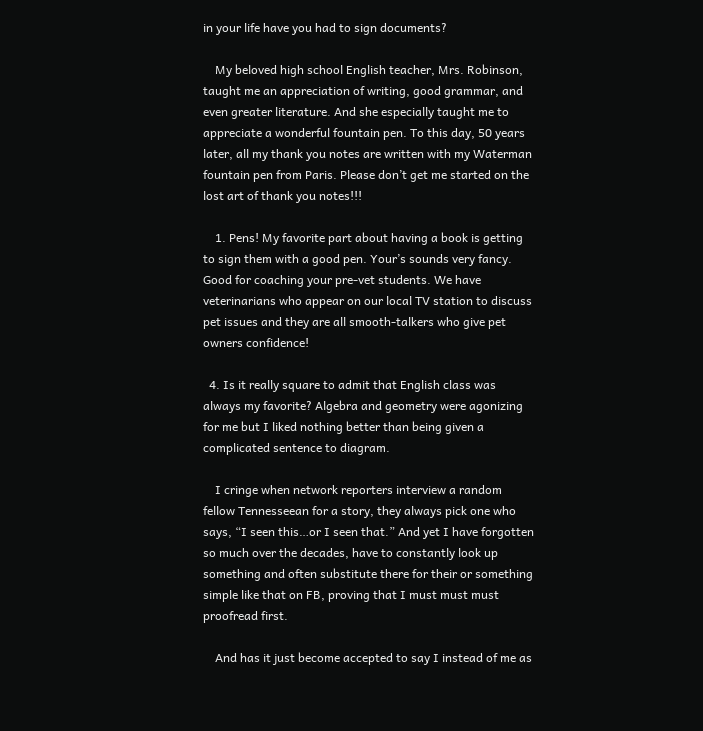in your life have you had to sign documents?

    My beloved high school English teacher, Mrs. Robinson, taught me an appreciation of writing, good grammar, and even greater literature. And she especially taught me to appreciate a wonderful fountain pen. To this day, 50 years later, all my thank you notes are written with my Waterman fountain pen from Paris. Please don’t get me started on the lost art of thank you notes!!!

    1. Pens! My favorite part about having a book is getting to sign them with a good pen. Your’s sounds very fancy. Good for coaching your pre-vet students. We have veterinarians who appear on our local TV station to discuss pet issues and they are all smooth-talkers who give pet owners confidence!

  4. Is it really square to admit that English class was always my favorite? Algebra and geometry were agonizing for me but I liked nothing better than being given a complicated sentence to diagram.

    I cringe when network reporters interview a random fellow Tennesseean for a story, they always pick one who says, “I seen this…or I seen that.” And yet I have forgotten so much over the decades, have to constantly look up something and often substitute there for their or something simple like that on FB, proving that I must must must proofread first.

    And has it just become accepted to say I instead of me as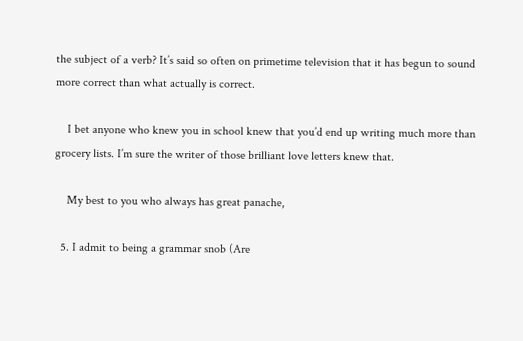the subject of a verb? It’s said so often on primetime television that it has begun to sound more correct than what actually is correct.

    I bet anyone who knew you in school knew that you’d end up writing much more than grocery lists. I’m sure the writer of those brilliant love letters knew that.

    My best to you who always has great panache,

  5. I admit to being a grammar snob (Are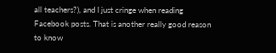all teachers?), and I just cringe when reading Facebook posts. That is another really good reason to know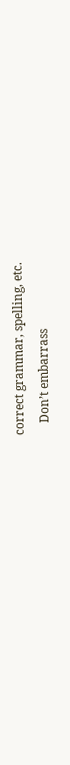correct grammar, spelling, etc.
    Don’t embarrass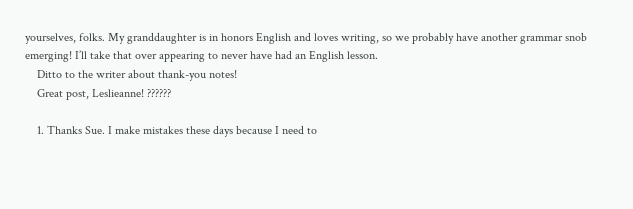yourselves, folks. My granddaughter is in honors English and loves writing, so we probably have another grammar snob emerging! I’ll take that over appearing to never have had an English lesson.
    Ditto to the writer about thank-you notes!
    Great post, Leslieanne! ??????

    1. Thanks Sue. I make mistakes these days because I need to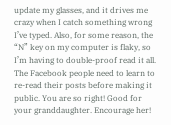update my glasses, and it drives me crazy when I catch something wrong I’ve typed. Also, for some reason, the “N” key on my computer is flaky, so I’m having to double-proof read it all. The Facebook people need to learn to re-read their posts before making it public. You are so right! Good for your granddaughter. Encourage her!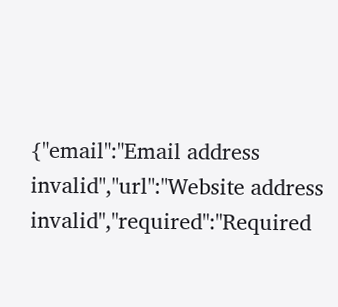{"email":"Email address invalid","url":"Website address invalid","required":"Required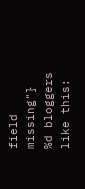field missing"}
%d bloggers like this: